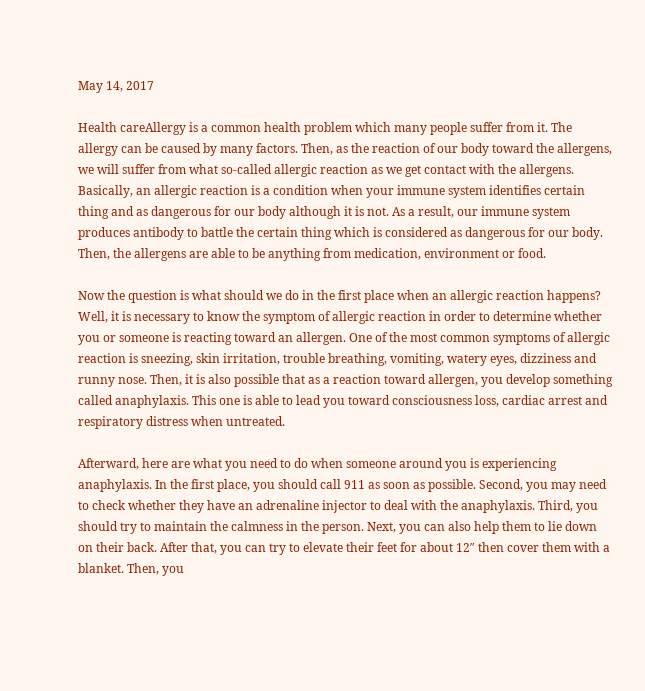May 14, 2017

Health careAllergy is a common health problem which many people suffer from it. The allergy can be caused by many factors. Then, as the reaction of our body toward the allergens, we will suffer from what so-called allergic reaction as we get contact with the allergens. Basically, an allergic reaction is a condition when your immune system identifies certain thing and as dangerous for our body although it is not. As a result, our immune system produces antibody to battle the certain thing which is considered as dangerous for our body. Then, the allergens are able to be anything from medication, environment or food.

Now the question is what should we do in the first place when an allergic reaction happens? Well, it is necessary to know the symptom of allergic reaction in order to determine whether you or someone is reacting toward an allergen. One of the most common symptoms of allergic reaction is sneezing, skin irritation, trouble breathing, vomiting, watery eyes, dizziness and runny nose. Then, it is also possible that as a reaction toward allergen, you develop something called anaphylaxis. This one is able to lead you toward consciousness loss, cardiac arrest and respiratory distress when untreated.

Afterward, here are what you need to do when someone around you is experiencing anaphylaxis. In the first place, you should call 911 as soon as possible. Second, you may need to check whether they have an adrenaline injector to deal with the anaphylaxis. Third, you should try to maintain the calmness in the person. Next, you can also help them to lie down on their back. After that, you can try to elevate their feet for about 12″ then cover them with a blanket. Then, you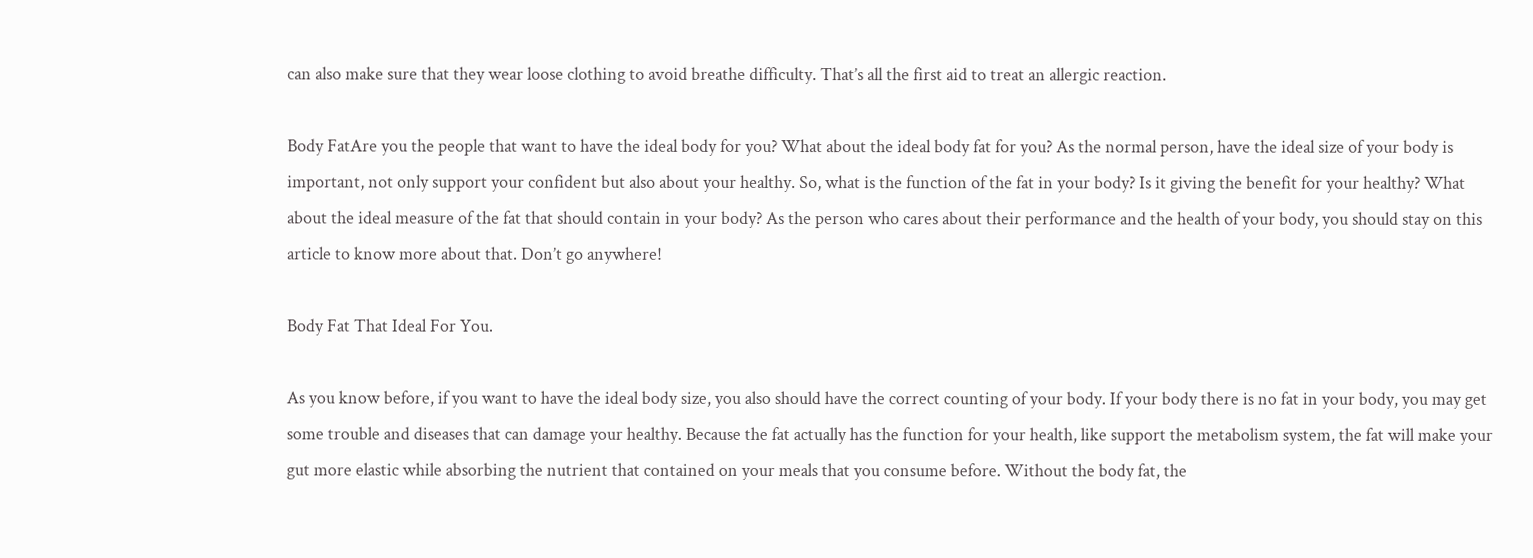can also make sure that they wear loose clothing to avoid breathe difficulty. That’s all the first aid to treat an allergic reaction.

Body FatAre you the people that want to have the ideal body for you? What about the ideal body fat for you? As the normal person, have the ideal size of your body is important, not only support your confident but also about your healthy. So, what is the function of the fat in your body? Is it giving the benefit for your healthy? What about the ideal measure of the fat that should contain in your body? As the person who cares about their performance and the health of your body, you should stay on this article to know more about that. Don’t go anywhere!

Body Fat That Ideal For You.

As you know before, if you want to have the ideal body size, you also should have the correct counting of your body. If your body there is no fat in your body, you may get some trouble and diseases that can damage your healthy. Because the fat actually has the function for your health, like support the metabolism system, the fat will make your gut more elastic while absorbing the nutrient that contained on your meals that you consume before. Without the body fat, the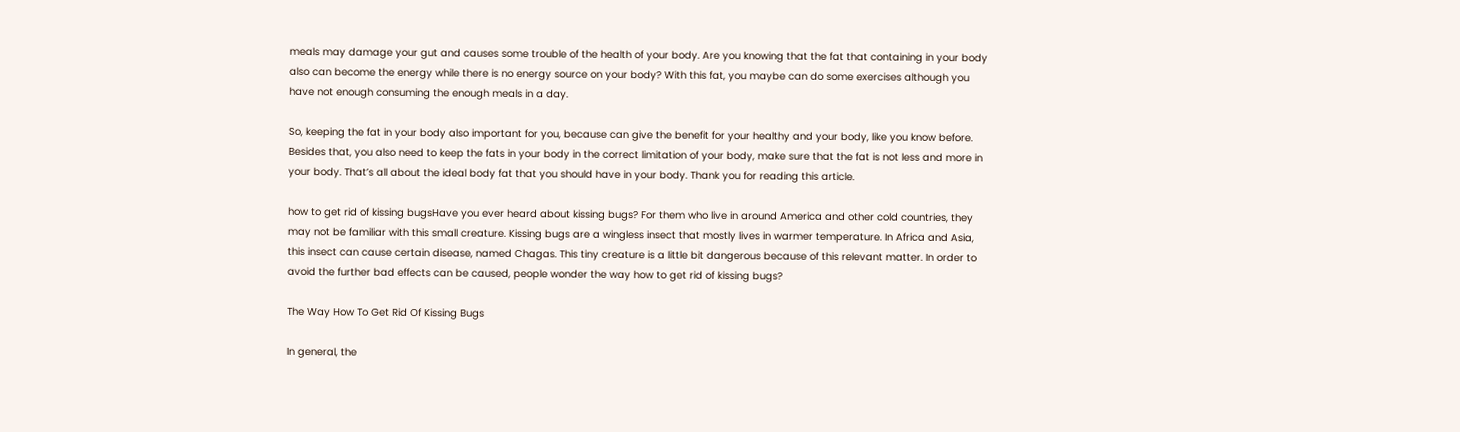meals may damage your gut and causes some trouble of the health of your body. Are you knowing that the fat that containing in your body also can become the energy while there is no energy source on your body? With this fat, you maybe can do some exercises although you have not enough consuming the enough meals in a day.

So, keeping the fat in your body also important for you, because can give the benefit for your healthy and your body, like you know before. Besides that, you also need to keep the fats in your body in the correct limitation of your body, make sure that the fat is not less and more in your body. That’s all about the ideal body fat that you should have in your body. Thank you for reading this article.

how to get rid of kissing bugsHave you ever heard about kissing bugs? For them who live in around America and other cold countries, they may not be familiar with this small creature. Kissing bugs are a wingless insect that mostly lives in warmer temperature. In Africa and Asia, this insect can cause certain disease, named Chagas. This tiny creature is a little bit dangerous because of this relevant matter. In order to avoid the further bad effects can be caused, people wonder the way how to get rid of kissing bugs?

The Way How To Get Rid Of Kissing Bugs

In general, the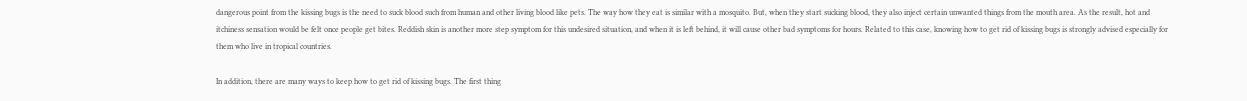dangerous point from the kissing bugs is the need to suck blood such from human and other living blood like pets. The way how they eat is similar with a mosquito. But, when they start sucking blood, they also inject certain unwanted things from the mouth area. As the result, hot and itchiness sensation would be felt once people get bites. Reddish skin is another more step symptom for this undesired situation, and when it is left behind, it will cause other bad symptoms for hours. Related to this case, knowing how to get rid of kissing bugs is strongly advised especially for them who live in tropical countries.

In addition, there are many ways to keep how to get rid of kissing bugs. The first thing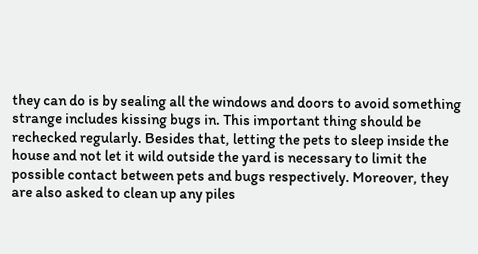they can do is by sealing all the windows and doors to avoid something strange includes kissing bugs in. This important thing should be rechecked regularly. Besides that, letting the pets to sleep inside the house and not let it wild outside the yard is necessary to limit the possible contact between pets and bugs respectively. Moreover, they are also asked to clean up any piles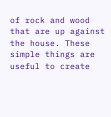of rock and wood that are up against the house. These simple things are useful to create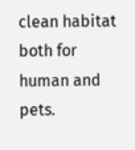clean habitat both for human and pets.